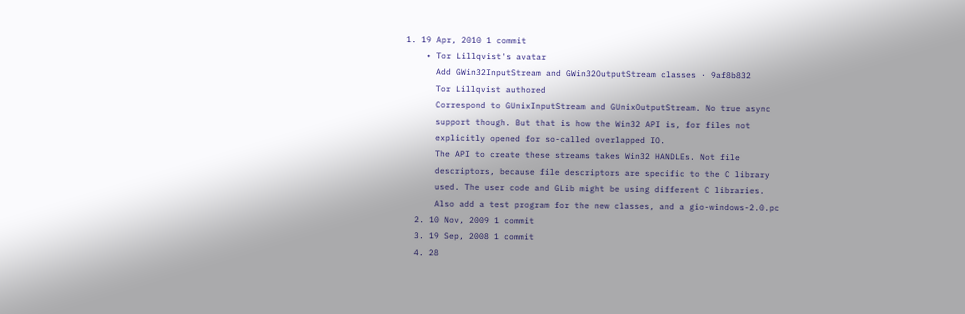1. 19 Apr, 2010 1 commit
    • Tor Lillqvist's avatar
      Add GWin32InputStream and GWin32OutputStream classes · 9af8b832
      Tor Lillqvist authored
      Correspond to GUnixInputStream and GUnixOutputStream. No true async
      support though. But that is how the Win32 API is, for files not
      explicitly opened for so-called overlapped IO.
      The API to create these streams takes Win32 HANDLEs. Not file
      descriptors, because file descriptors are specific to the C library
      used. The user code and GLib might be using different C libraries.
      Also add a test program for the new classes, and a gio-windows-2.0.pc
  2. 10 Nov, 2009 1 commit
  3. 19 Sep, 2008 1 commit
  4. 28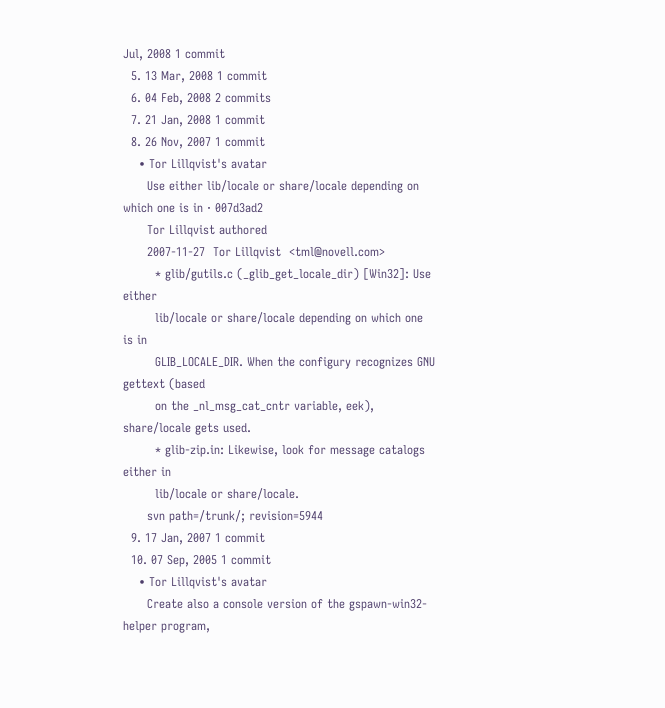Jul, 2008 1 commit
  5. 13 Mar, 2008 1 commit
  6. 04 Feb, 2008 2 commits
  7. 21 Jan, 2008 1 commit
  8. 26 Nov, 2007 1 commit
    • Tor Lillqvist's avatar
      Use either lib/locale or share/locale depending on which one is in · 007d3ad2
      Tor Lillqvist authored
      2007-11-27  Tor Lillqvist  <tml@novell.com>
        * glib/gutils.c (_glib_get_locale_dir) [Win32]: Use either
        lib/locale or share/locale depending on which one is in
        GLIB_LOCALE_DIR. When the configury recognizes GNU gettext (based
        on the _nl_msg_cat_cntr variable, eek), share/locale gets used.
        * glib-zip.in: Likewise, look for message catalogs either in
        lib/locale or share/locale.
      svn path=/trunk/; revision=5944
  9. 17 Jan, 2007 1 commit
  10. 07 Sep, 2005 1 commit
    • Tor Lillqvist's avatar
      Create also a console version of the gspawn-win32-helper program,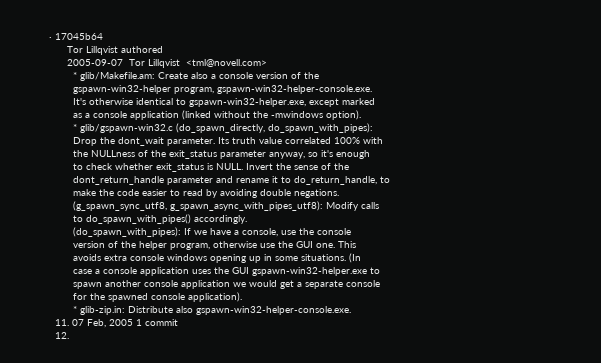· 17045b64
      Tor Lillqvist authored
      2005-09-07  Tor Lillqvist  <tml@novell.com>
        * glib/Makefile.am: Create also a console version of the
        gspawn-win32-helper program, gspawn-win32-helper-console.exe.
        It's otherwise identical to gspawn-win32-helper.exe, except marked
        as a console application (linked without the -mwindows option).
        * glib/gspawn-win32.c (do_spawn_directly, do_spawn_with_pipes):
        Drop the dont_wait parameter. Its truth value correlated 100% with
        the NULLness of the exit_status parameter anyway, so it's enough
        to check whether exit_status is NULL. Invert the sense of the
        dont_return_handle parameter and rename it to do_return_handle, to
        make the code easier to read by avoiding double negations.
        (g_spawn_sync_utf8, g_spawn_async_with_pipes_utf8): Modify calls
        to do_spawn_with_pipes() accordingly.
        (do_spawn_with_pipes): If we have a console, use the console
        version of the helper program, otherwise use the GUI one. This
        avoids extra console windows opening up in some situations. (In
        case a console application uses the GUI gspawn-win32-helper.exe to
        spawn another console application we would get a separate console
        for the spawned console application).
        * glib-zip.in: Distribute also gspawn-win32-helper-console.exe.
  11. 07 Feb, 2005 1 commit
  12.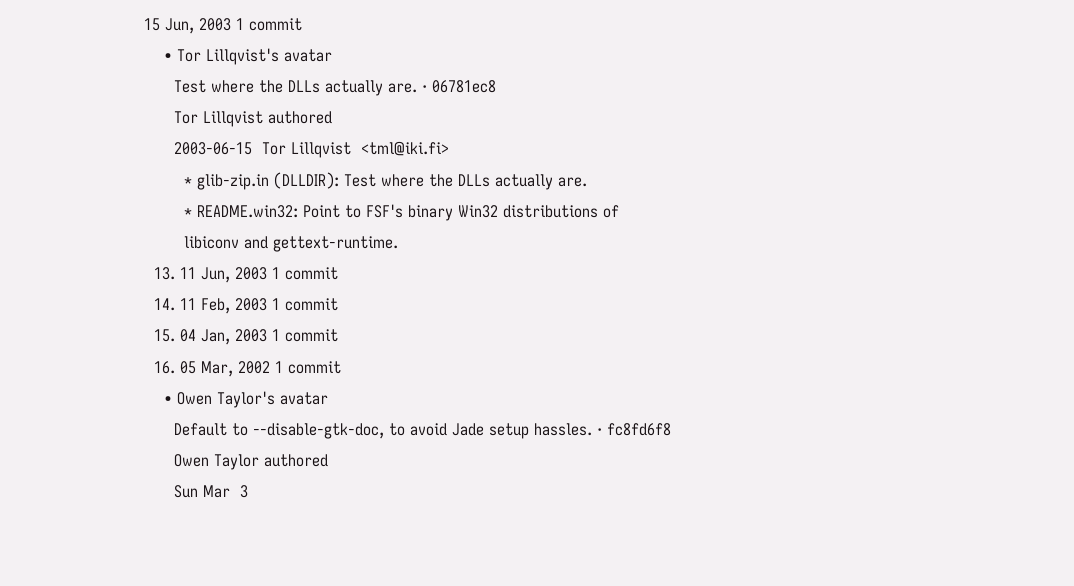15 Jun, 2003 1 commit
    • Tor Lillqvist's avatar
      Test where the DLLs actually are. · 06781ec8
      Tor Lillqvist authored
      2003-06-15  Tor Lillqvist  <tml@iki.fi>
        * glib-zip.in (DLLDIR): Test where the DLLs actually are.
        * README.win32: Point to FSF's binary Win32 distributions of
        libiconv and gettext-runtime.
  13. 11 Jun, 2003 1 commit
  14. 11 Feb, 2003 1 commit
  15. 04 Jan, 2003 1 commit
  16. 05 Mar, 2002 1 commit
    • Owen Taylor's avatar
      Default to --disable-gtk-doc, to avoid Jade setup hassles. · fc8fd6f8
      Owen Taylor authored
      Sun Mar  3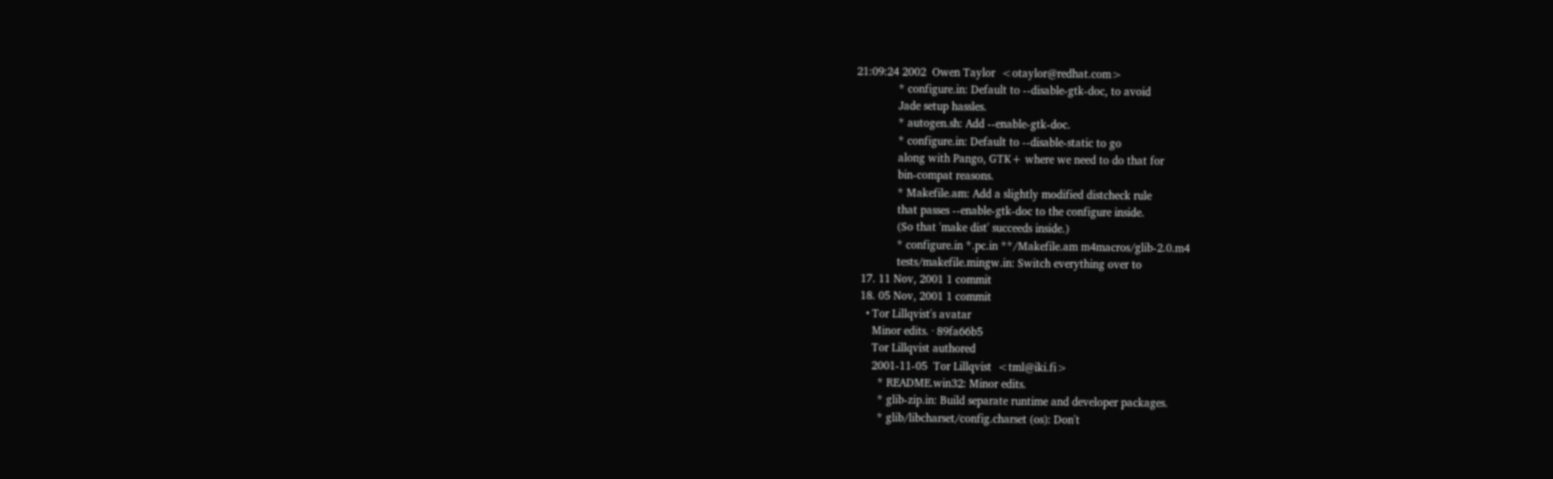21:09:24 2002  Owen Taylor  <otaylor@redhat.com>
              * configure.in: Default to --disable-gtk-doc, to avoid
              Jade setup hassles.
              * autogen.sh: Add --enable-gtk-doc.
              * configure.in: Default to --disable-static to go
              along with Pango, GTK+ where we need to do that for
              bin-compat reasons.
              * Makefile.am: Add a slightly modified distcheck rule
              that passes --enable-gtk-doc to the configure inside.
              (So that 'make dist' succeeds inside.)
              * configure.in *.pc.in **/Makefile.am m4macros/glib-2.0.m4
              tests/makefile.mingw.in: Switch everything over to
  17. 11 Nov, 2001 1 commit
  18. 05 Nov, 2001 1 commit
    • Tor Lillqvist's avatar
      Minor edits. · 89fa66b5
      Tor Lillqvist authored
      2001-11-05  Tor Lillqvist  <tml@iki.fi>
        * README.win32: Minor edits.
        * glib-zip.in: Build separate runtime and developer packages.
        * glib/libcharset/config.charset (os): Don't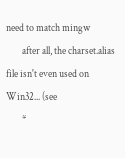need to match mingw
        after all, the charset.alias file isn't even used on Win32... (see
        *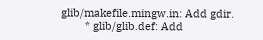glib/makefile.mingw.in: Add gdir.
        * glib/glib.def: Add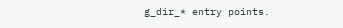g_dir_* entry points.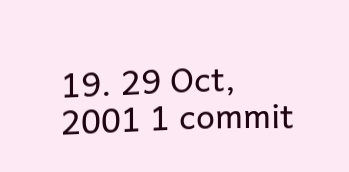19. 29 Oct, 2001 1 commit